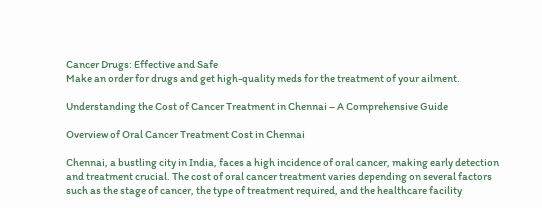Cancer Drugs: Effective and Safe
Make an order for drugs and get high-quality meds for the treatment of your ailment.

Understanding the Cost of Cancer Treatment in Chennai – A Comprehensive Guide

Overview of Oral Cancer Treatment Cost in Chennai

Chennai, a bustling city in India, faces a high incidence of oral cancer, making early detection and treatment crucial. The cost of oral cancer treatment varies depending on several factors such as the stage of cancer, the type of treatment required, and the healthcare facility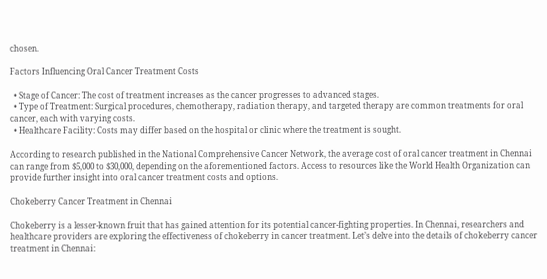chosen.

Factors Influencing Oral Cancer Treatment Costs

  • Stage of Cancer: The cost of treatment increases as the cancer progresses to advanced stages.
  • Type of Treatment: Surgical procedures, chemotherapy, radiation therapy, and targeted therapy are common treatments for oral cancer, each with varying costs.
  • Healthcare Facility: Costs may differ based on the hospital or clinic where the treatment is sought.

According to research published in the National Comprehensive Cancer Network, the average cost of oral cancer treatment in Chennai can range from $5,000 to $30,000, depending on the aforementioned factors. Access to resources like the World Health Organization can provide further insight into oral cancer treatment costs and options.

Chokeberry Cancer Treatment in Chennai

Chokeberry is a lesser-known fruit that has gained attention for its potential cancer-fighting properties. In Chennai, researchers and healthcare providers are exploring the effectiveness of chokeberry in cancer treatment. Let’s delve into the details of chokeberry cancer treatment in Chennai: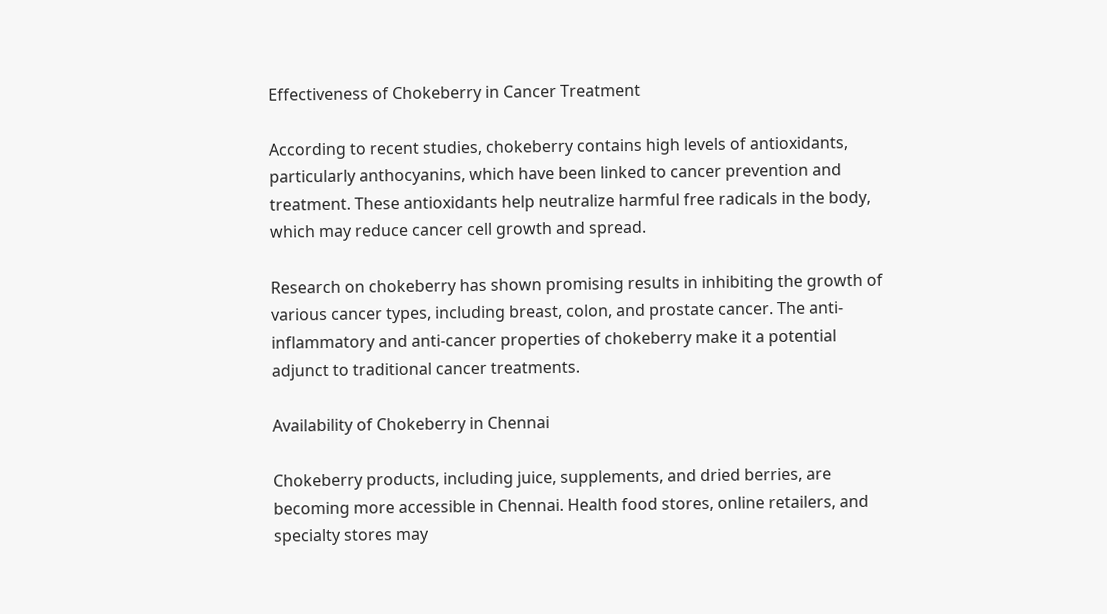Effectiveness of Chokeberry in Cancer Treatment

According to recent studies, chokeberry contains high levels of antioxidants, particularly anthocyanins, which have been linked to cancer prevention and treatment. These antioxidants help neutralize harmful free radicals in the body, which may reduce cancer cell growth and spread.

Research on chokeberry has shown promising results in inhibiting the growth of various cancer types, including breast, colon, and prostate cancer. The anti-inflammatory and anti-cancer properties of chokeberry make it a potential adjunct to traditional cancer treatments.

Availability of Chokeberry in Chennai

Chokeberry products, including juice, supplements, and dried berries, are becoming more accessible in Chennai. Health food stores, online retailers, and specialty stores may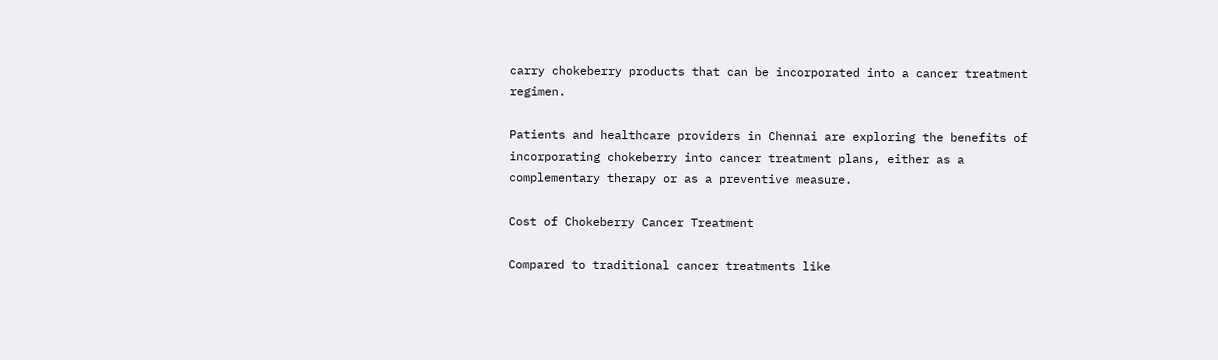carry chokeberry products that can be incorporated into a cancer treatment regimen.

Patients and healthcare providers in Chennai are exploring the benefits of incorporating chokeberry into cancer treatment plans, either as a complementary therapy or as a preventive measure.

Cost of Chokeberry Cancer Treatment

Compared to traditional cancer treatments like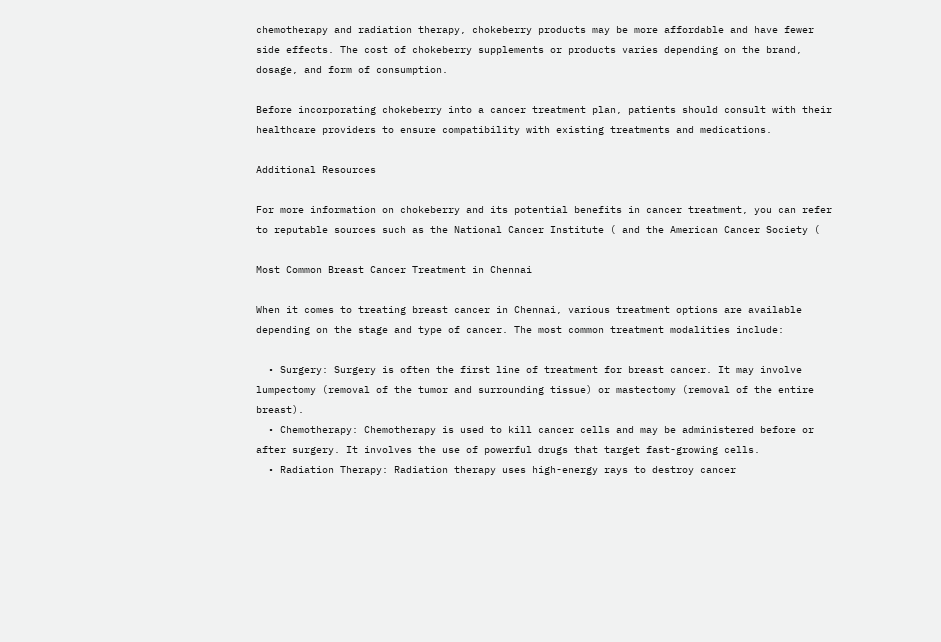chemotherapy and radiation therapy, chokeberry products may be more affordable and have fewer side effects. The cost of chokeberry supplements or products varies depending on the brand, dosage, and form of consumption.

Before incorporating chokeberry into a cancer treatment plan, patients should consult with their healthcare providers to ensure compatibility with existing treatments and medications.

Additional Resources

For more information on chokeberry and its potential benefits in cancer treatment, you can refer to reputable sources such as the National Cancer Institute ( and the American Cancer Society (

Most Common Breast Cancer Treatment in Chennai

When it comes to treating breast cancer in Chennai, various treatment options are available depending on the stage and type of cancer. The most common treatment modalities include:

  • Surgery: Surgery is often the first line of treatment for breast cancer. It may involve lumpectomy (removal of the tumor and surrounding tissue) or mastectomy (removal of the entire breast).
  • Chemotherapy: Chemotherapy is used to kill cancer cells and may be administered before or after surgery. It involves the use of powerful drugs that target fast-growing cells.
  • Radiation Therapy: Radiation therapy uses high-energy rays to destroy cancer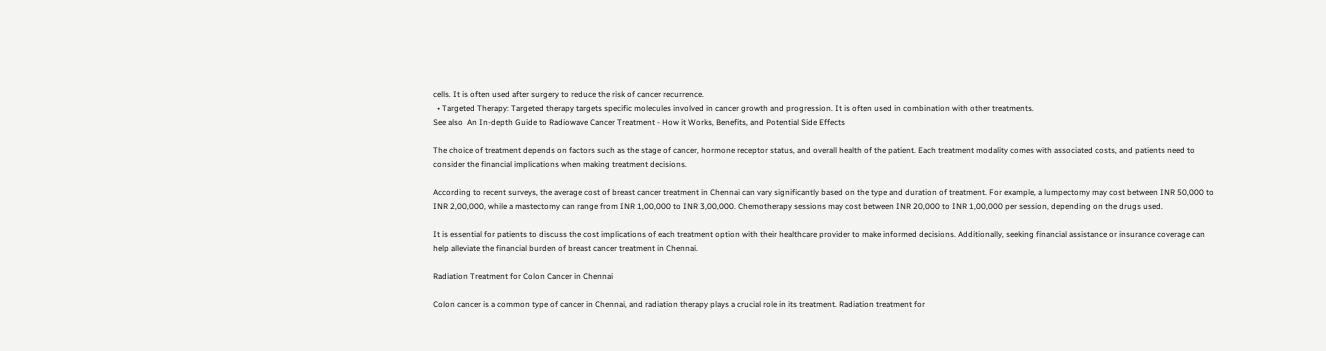cells. It is often used after surgery to reduce the risk of cancer recurrence.
  • Targeted Therapy: Targeted therapy targets specific molecules involved in cancer growth and progression. It is often used in combination with other treatments.
See also  An In-depth Guide to Radiowave Cancer Treatment - How it Works, Benefits, and Potential Side Effects

The choice of treatment depends on factors such as the stage of cancer, hormone receptor status, and overall health of the patient. Each treatment modality comes with associated costs, and patients need to consider the financial implications when making treatment decisions.

According to recent surveys, the average cost of breast cancer treatment in Chennai can vary significantly based on the type and duration of treatment. For example, a lumpectomy may cost between INR 50,000 to INR 2,00,000, while a mastectomy can range from INR 1,00,000 to INR 3,00,000. Chemotherapy sessions may cost between INR 20,000 to INR 1,00,000 per session, depending on the drugs used.

It is essential for patients to discuss the cost implications of each treatment option with their healthcare provider to make informed decisions. Additionally, seeking financial assistance or insurance coverage can help alleviate the financial burden of breast cancer treatment in Chennai.

Radiation Treatment for Colon Cancer in Chennai

Colon cancer is a common type of cancer in Chennai, and radiation therapy plays a crucial role in its treatment. Radiation treatment for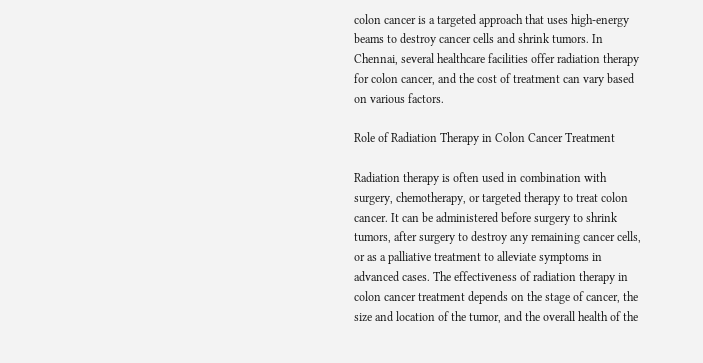colon cancer is a targeted approach that uses high-energy beams to destroy cancer cells and shrink tumors. In Chennai, several healthcare facilities offer radiation therapy for colon cancer, and the cost of treatment can vary based on various factors.

Role of Radiation Therapy in Colon Cancer Treatment

Radiation therapy is often used in combination with surgery, chemotherapy, or targeted therapy to treat colon cancer. It can be administered before surgery to shrink tumors, after surgery to destroy any remaining cancer cells, or as a palliative treatment to alleviate symptoms in advanced cases. The effectiveness of radiation therapy in colon cancer treatment depends on the stage of cancer, the size and location of the tumor, and the overall health of the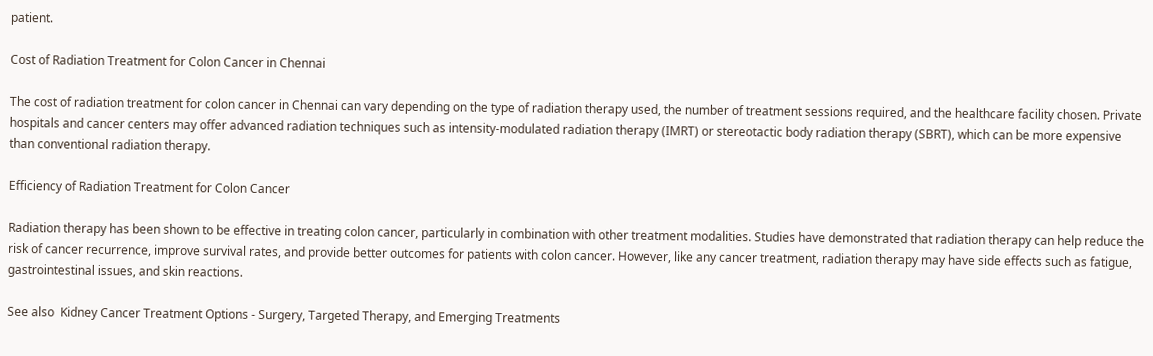patient.

Cost of Radiation Treatment for Colon Cancer in Chennai

The cost of radiation treatment for colon cancer in Chennai can vary depending on the type of radiation therapy used, the number of treatment sessions required, and the healthcare facility chosen. Private hospitals and cancer centers may offer advanced radiation techniques such as intensity-modulated radiation therapy (IMRT) or stereotactic body radiation therapy (SBRT), which can be more expensive than conventional radiation therapy.

Efficiency of Radiation Treatment for Colon Cancer

Radiation therapy has been shown to be effective in treating colon cancer, particularly in combination with other treatment modalities. Studies have demonstrated that radiation therapy can help reduce the risk of cancer recurrence, improve survival rates, and provide better outcomes for patients with colon cancer. However, like any cancer treatment, radiation therapy may have side effects such as fatigue, gastrointestinal issues, and skin reactions.

See also  Kidney Cancer Treatment Options - Surgery, Targeted Therapy, and Emerging Treatments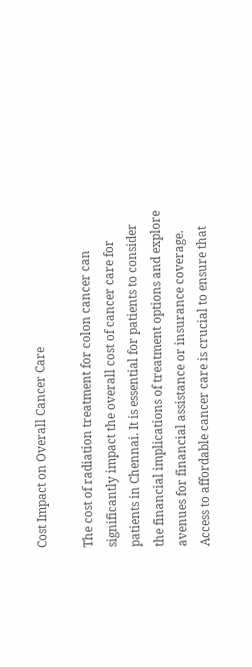Cost Impact on Overall Cancer Care

The cost of radiation treatment for colon cancer can significantly impact the overall cost of cancer care for patients in Chennai. It is essential for patients to consider the financial implications of treatment options and explore avenues for financial assistance or insurance coverage. Access to affordable cancer care is crucial to ensure that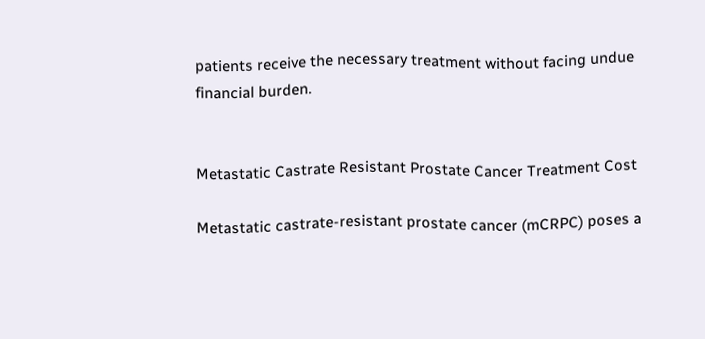patients receive the necessary treatment without facing undue financial burden.


Metastatic Castrate Resistant Prostate Cancer Treatment Cost

Metastatic castrate-resistant prostate cancer (mCRPC) poses a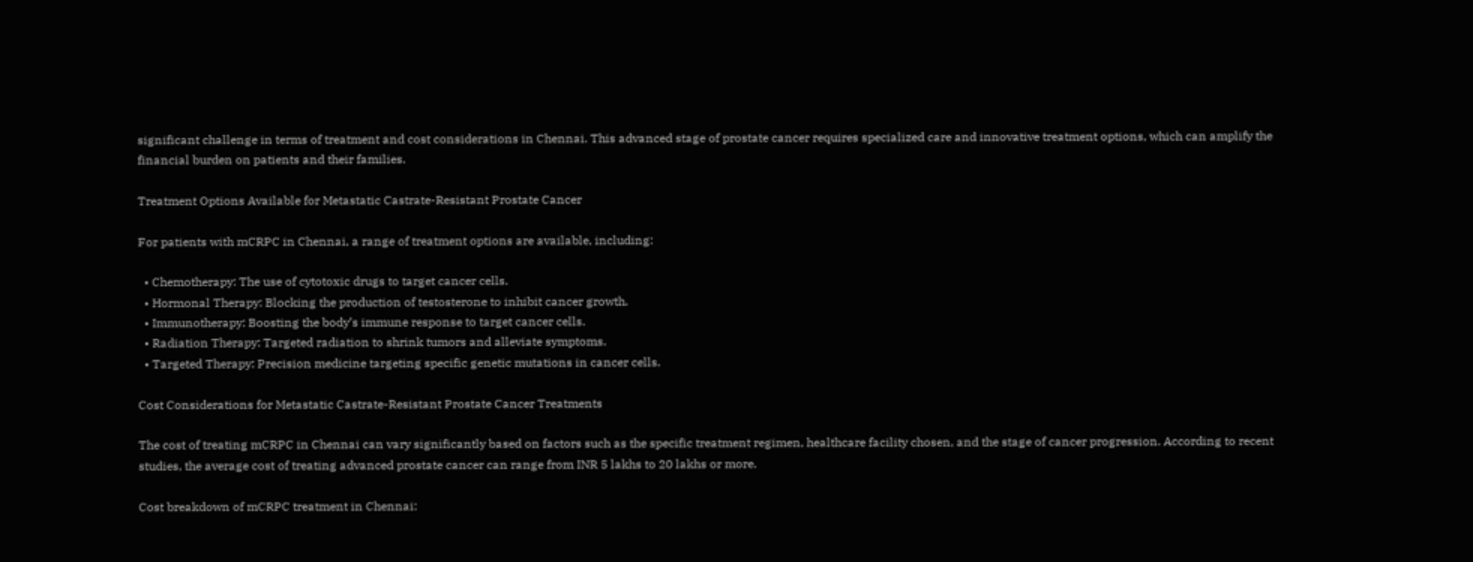significant challenge in terms of treatment and cost considerations in Chennai. This advanced stage of prostate cancer requires specialized care and innovative treatment options, which can amplify the financial burden on patients and their families.

Treatment Options Available for Metastatic Castrate-Resistant Prostate Cancer

For patients with mCRPC in Chennai, a range of treatment options are available, including:

  • Chemotherapy: The use of cytotoxic drugs to target cancer cells.
  • Hormonal Therapy: Blocking the production of testosterone to inhibit cancer growth.
  • Immunotherapy: Boosting the body’s immune response to target cancer cells.
  • Radiation Therapy: Targeted radiation to shrink tumors and alleviate symptoms.
  • Targeted Therapy: Precision medicine targeting specific genetic mutations in cancer cells.

Cost Considerations for Metastatic Castrate-Resistant Prostate Cancer Treatments

The cost of treating mCRPC in Chennai can vary significantly based on factors such as the specific treatment regimen, healthcare facility chosen, and the stage of cancer progression. According to recent studies, the average cost of treating advanced prostate cancer can range from INR 5 lakhs to 20 lakhs or more.

Cost breakdown of mCRPC treatment in Chennai: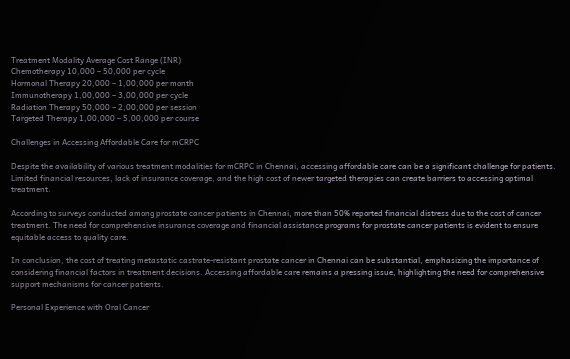Treatment Modality Average Cost Range (INR)
Chemotherapy 10,000 – 50,000 per cycle
Hormonal Therapy 20,000 – 1,00,000 per month
Immunotherapy 1,00,000 – 3,00,000 per cycle
Radiation Therapy 50,000 – 2,00,000 per session
Targeted Therapy 1,00,000 – 5,00,000 per course

Challenges in Accessing Affordable Care for mCRPC

Despite the availability of various treatment modalities for mCRPC in Chennai, accessing affordable care can be a significant challenge for patients. Limited financial resources, lack of insurance coverage, and the high cost of newer targeted therapies can create barriers to accessing optimal treatment.

According to surveys conducted among prostate cancer patients in Chennai, more than 50% reported financial distress due to the cost of cancer treatment. The need for comprehensive insurance coverage and financial assistance programs for prostate cancer patients is evident to ensure equitable access to quality care.

In conclusion, the cost of treating metastatic castrate-resistant prostate cancer in Chennai can be substantial, emphasizing the importance of considering financial factors in treatment decisions. Accessing affordable care remains a pressing issue, highlighting the need for comprehensive support mechanisms for cancer patients.

Personal Experience with Oral Cancer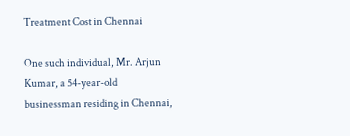Treatment Cost in Chennai

One such individual, Mr. Arjun Kumar, a 54-year-old businessman residing in Chennai,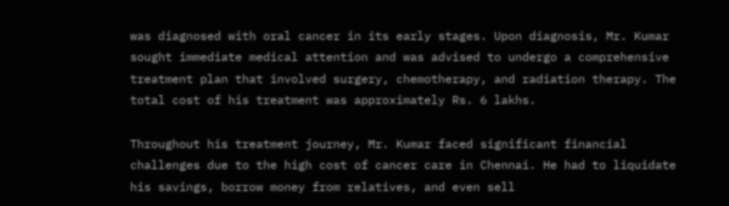was diagnosed with oral cancer in its early stages. Upon diagnosis, Mr. Kumar sought immediate medical attention and was advised to undergo a comprehensive treatment plan that involved surgery, chemotherapy, and radiation therapy. The total cost of his treatment was approximately Rs. 6 lakhs.

Throughout his treatment journey, Mr. Kumar faced significant financial challenges due to the high cost of cancer care in Chennai. He had to liquidate his savings, borrow money from relatives, and even sell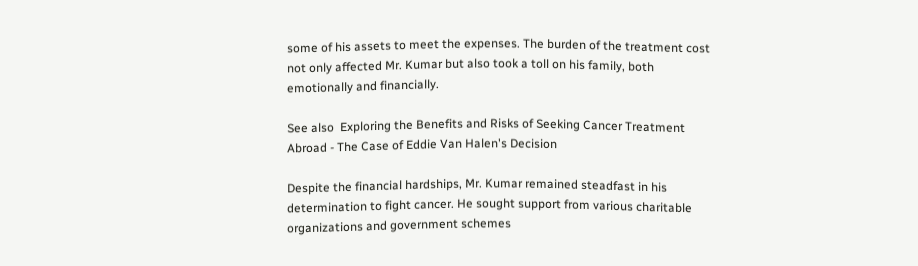some of his assets to meet the expenses. The burden of the treatment cost not only affected Mr. Kumar but also took a toll on his family, both emotionally and financially.

See also  Exploring the Benefits and Risks of Seeking Cancer Treatment Abroad - The Case of Eddie Van Halen's Decision

Despite the financial hardships, Mr. Kumar remained steadfast in his determination to fight cancer. He sought support from various charitable organizations and government schemes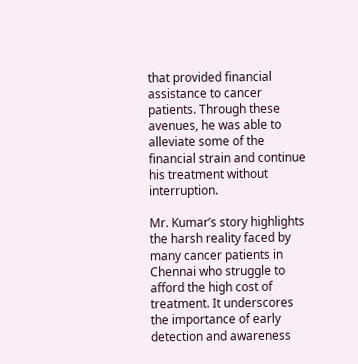that provided financial assistance to cancer patients. Through these avenues, he was able to alleviate some of the financial strain and continue his treatment without interruption.

Mr. Kumar’s story highlights the harsh reality faced by many cancer patients in Chennai who struggle to afford the high cost of treatment. It underscores the importance of early detection and awareness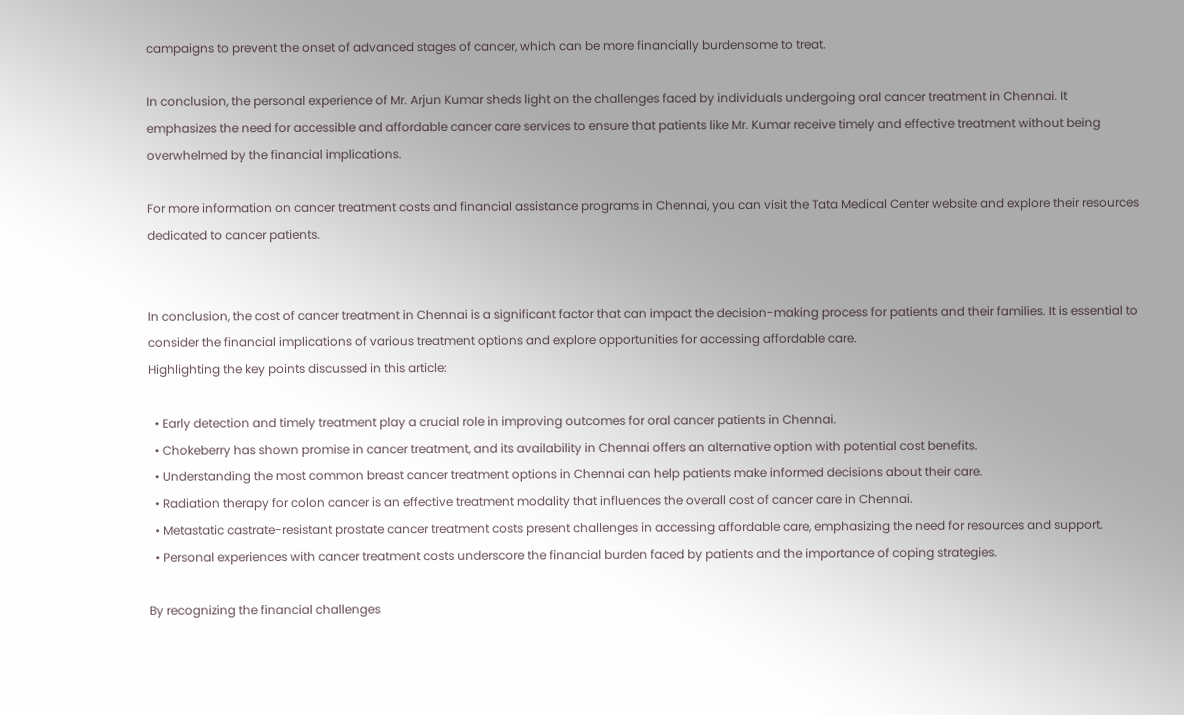campaigns to prevent the onset of advanced stages of cancer, which can be more financially burdensome to treat.

In conclusion, the personal experience of Mr. Arjun Kumar sheds light on the challenges faced by individuals undergoing oral cancer treatment in Chennai. It emphasizes the need for accessible and affordable cancer care services to ensure that patients like Mr. Kumar receive timely and effective treatment without being overwhelmed by the financial implications.

For more information on cancer treatment costs and financial assistance programs in Chennai, you can visit the Tata Medical Center website and explore their resources dedicated to cancer patients.


In conclusion, the cost of cancer treatment in Chennai is a significant factor that can impact the decision-making process for patients and their families. It is essential to consider the financial implications of various treatment options and explore opportunities for accessing affordable care.
Highlighting the key points discussed in this article:

  • Early detection and timely treatment play a crucial role in improving outcomes for oral cancer patients in Chennai.
  • Chokeberry has shown promise in cancer treatment, and its availability in Chennai offers an alternative option with potential cost benefits.
  • Understanding the most common breast cancer treatment options in Chennai can help patients make informed decisions about their care.
  • Radiation therapy for colon cancer is an effective treatment modality that influences the overall cost of cancer care in Chennai.
  • Metastatic castrate-resistant prostate cancer treatment costs present challenges in accessing affordable care, emphasizing the need for resources and support.
  • Personal experiences with cancer treatment costs underscore the financial burden faced by patients and the importance of coping strategies.

By recognizing the financial challenges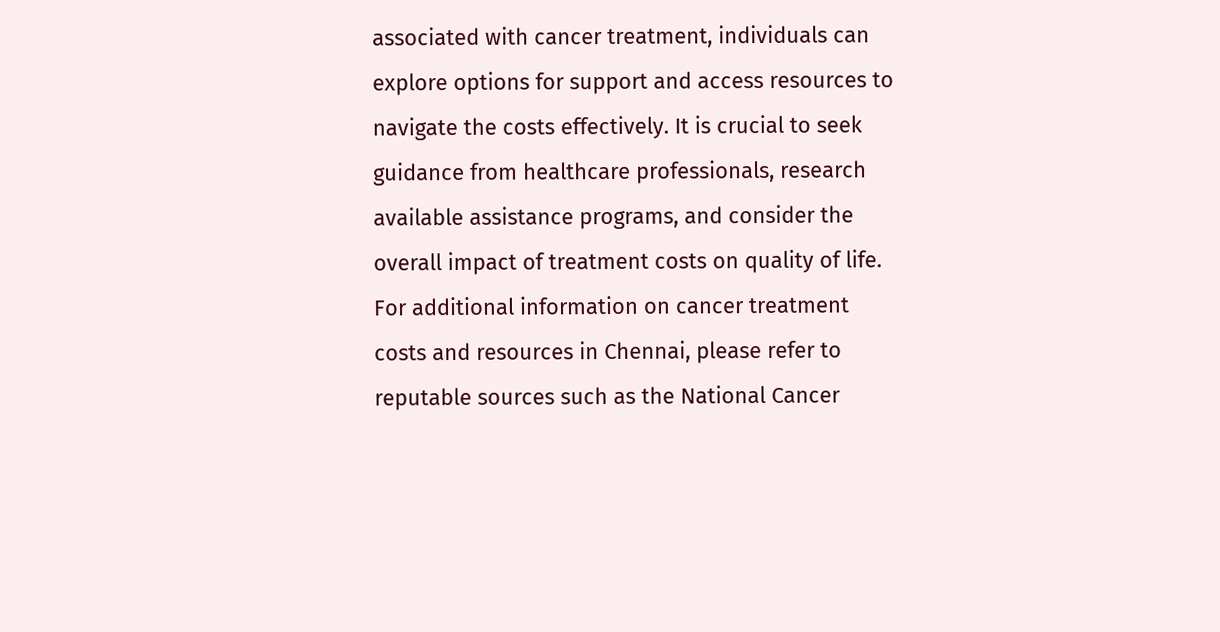associated with cancer treatment, individuals can explore options for support and access resources to navigate the costs effectively. It is crucial to seek guidance from healthcare professionals, research available assistance programs, and consider the overall impact of treatment costs on quality of life.
For additional information on cancer treatment costs and resources in Chennai, please refer to reputable sources such as the National Cancer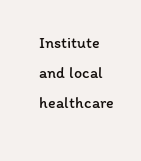Institute and local healthcare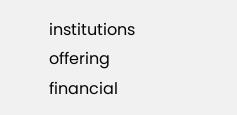institutions offering financial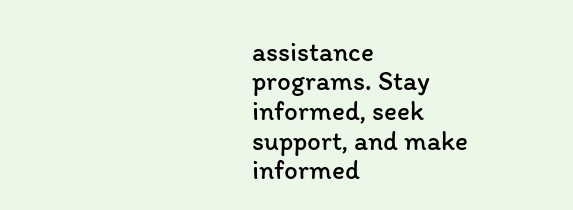assistance programs. Stay informed, seek support, and make informed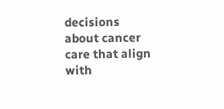decisions about cancer care that align with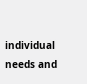individual needs and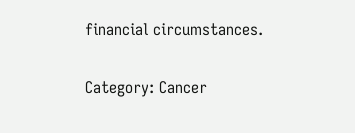financial circumstances.

Category: Cancer